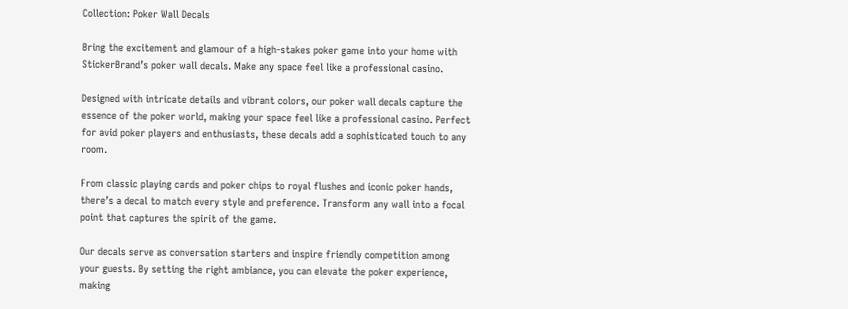Collection: Poker Wall Decals

Bring the excitement and glamour of a high-stakes poker game into your home with StickerBrand’s poker wall decals. Make any space feel like a professional casino.

Designed with intricate details and vibrant colors, our poker wall decals capture the essence of the poker world, making your space feel like a professional casino. Perfect for avid poker players and enthusiasts, these decals add a sophisticated touch to any room.

From classic playing cards and poker chips to royal flushes and iconic poker hands, there’s a decal to match every style and preference. Transform any wall into a focal point that captures the spirit of the game.

Our decals serve as conversation starters and inspire friendly competition among your guests. By setting the right ambiance, you can elevate the poker experience, making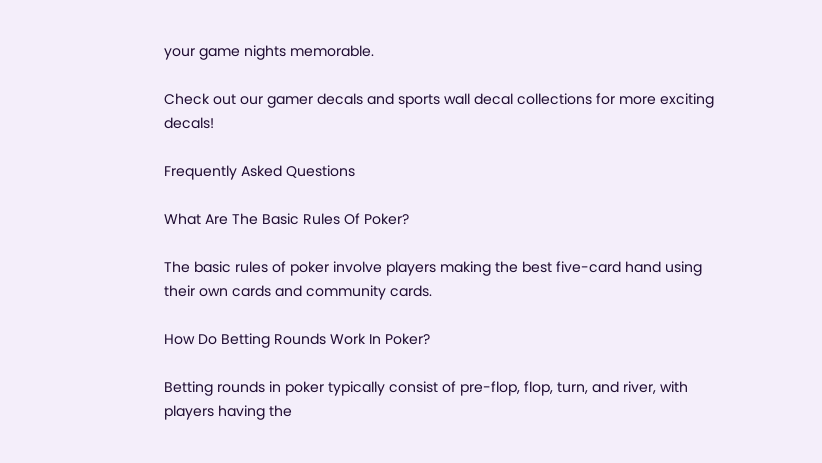your game nights memorable.

Check out our gamer decals and sports wall decal collections for more exciting decals!

Frequently Asked Questions

What Are The Basic Rules Of Poker?

The basic rules of poker involve players making the best five-card hand using their own cards and community cards.

How Do Betting Rounds Work In Poker?

Betting rounds in poker typically consist of pre-flop, flop, turn, and river, with players having the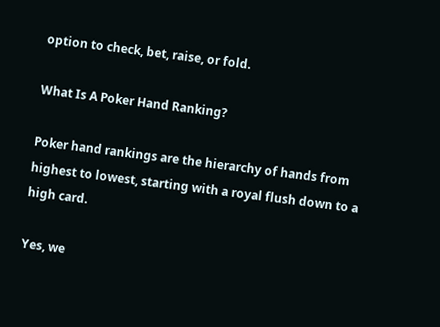option to check, bet, raise, or fold.

What Is A Poker Hand Ranking?

Poker hand rankings are the hierarchy of hands from highest to lowest, starting with a royal flush down to a high card.

Yes, we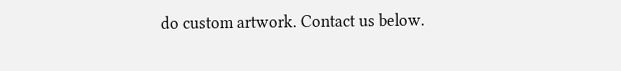do custom artwork. Contact us below.